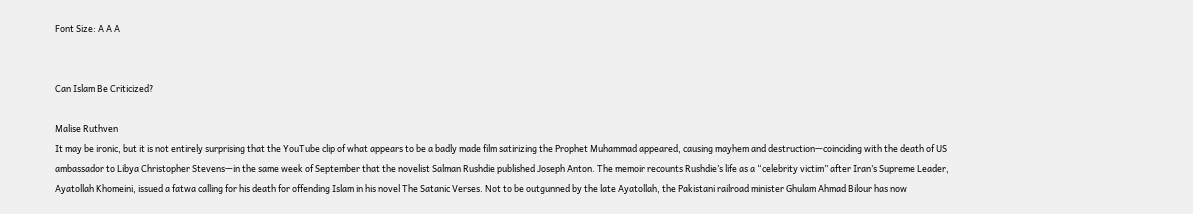Font Size: A A A


Can Islam Be Criticized?

Malise Ruthven
It may be ironic, but it is not entirely surprising that the YouTube clip of what appears to be a badly made film satirizing the Prophet Muhammad appeared, causing mayhem and destruction—coinciding with the death of US ambassador to Libya Christopher Stevens—in the same week of September that the novelist Salman Rushdie published Joseph Anton. The memoir recounts Rushdie’s life as a “celebrity victim” after Iran’s Supreme Leader, Ayatollah Khomeini, issued a fatwa calling for his death for offending Islam in his novel The Satanic Verses. Not to be outgunned by the late Ayatollah, the Pakistani railroad minister Ghulam Ahmad Bilour has now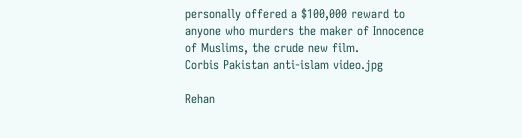personally offered a $100,000 reward to anyone who murders the maker of Innocence of Muslims, the crude new film.
Corbis Pakistan anti-islam video.jpg

Rehan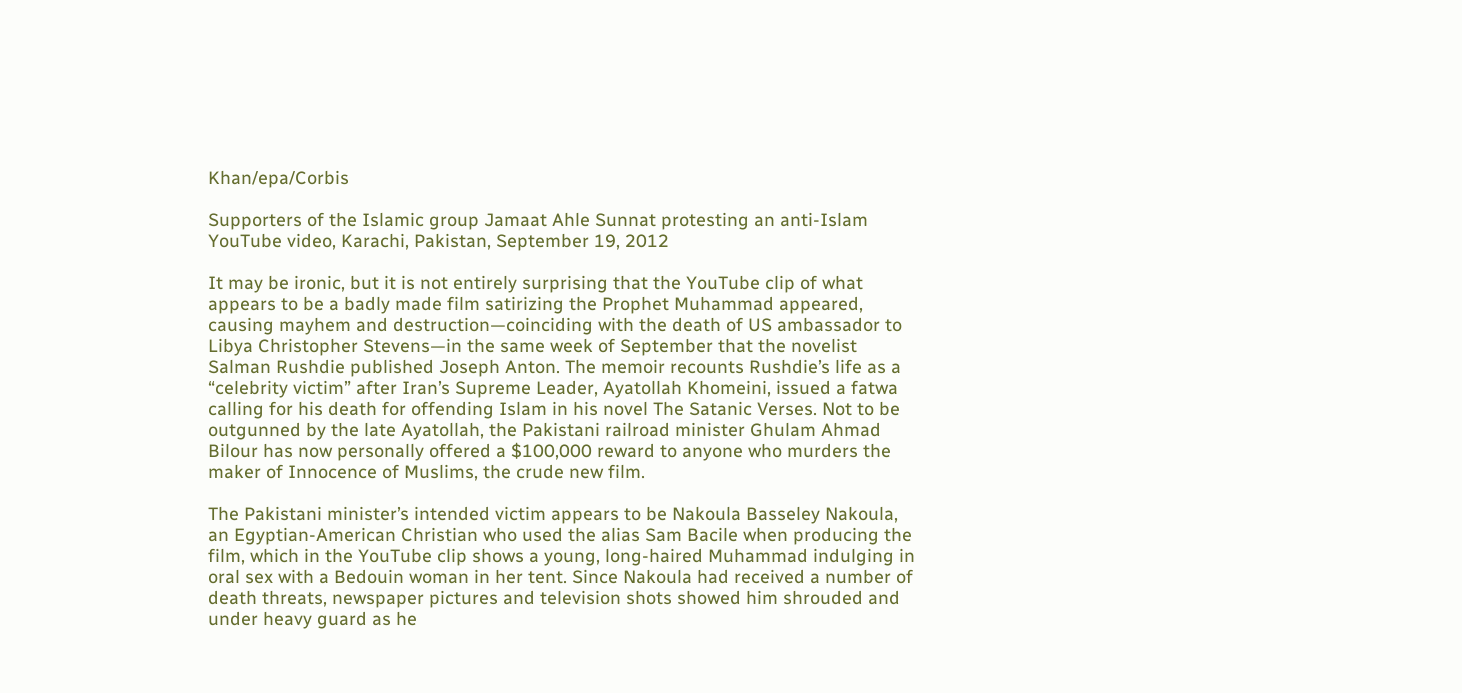Khan/epa/Corbis

Supporters of the Islamic group Jamaat Ahle Sunnat protesting an anti-Islam YouTube video, Karachi, Pakistan, September 19, 2012

It may be ironic, but it is not entirely surprising that the YouTube clip of what appears to be a badly made film satirizing the Prophet Muhammad appeared, causing mayhem and destruction—coinciding with the death of US ambassador to Libya Christopher Stevens—in the same week of September that the novelist Salman Rushdie published Joseph Anton. The memoir recounts Rushdie’s life as a “celebrity victim” after Iran’s Supreme Leader, Ayatollah Khomeini, issued a fatwa calling for his death for offending Islam in his novel The Satanic Verses. Not to be outgunned by the late Ayatollah, the Pakistani railroad minister Ghulam Ahmad Bilour has now personally offered a $100,000 reward to anyone who murders the maker of Innocence of Muslims, the crude new film.

The Pakistani minister’s intended victim appears to be Nakoula Basseley Nakoula, an Egyptian-American Christian who used the alias Sam Bacile when producing the film, which in the YouTube clip shows a young, long-haired Muhammad indulging in oral sex with a Bedouin woman in her tent. Since Nakoula had received a number of death threats, newspaper pictures and television shots showed him shrouded and under heavy guard as he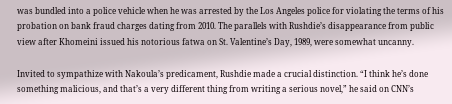was bundled into a police vehicle when he was arrested by the Los Angeles police for violating the terms of his probation on bank fraud charges dating from 2010. The parallels with Rushdie’s disappearance from public view after Khomeini issued his notorious fatwa on St. Valentine’s Day, 1989, were somewhat uncanny.

Invited to sympathize with Nakoula’s predicament, Rushdie made a crucial distinction. “I think he’s done something malicious, and that’s a very different thing from writing a serious novel,” he said on CNN’s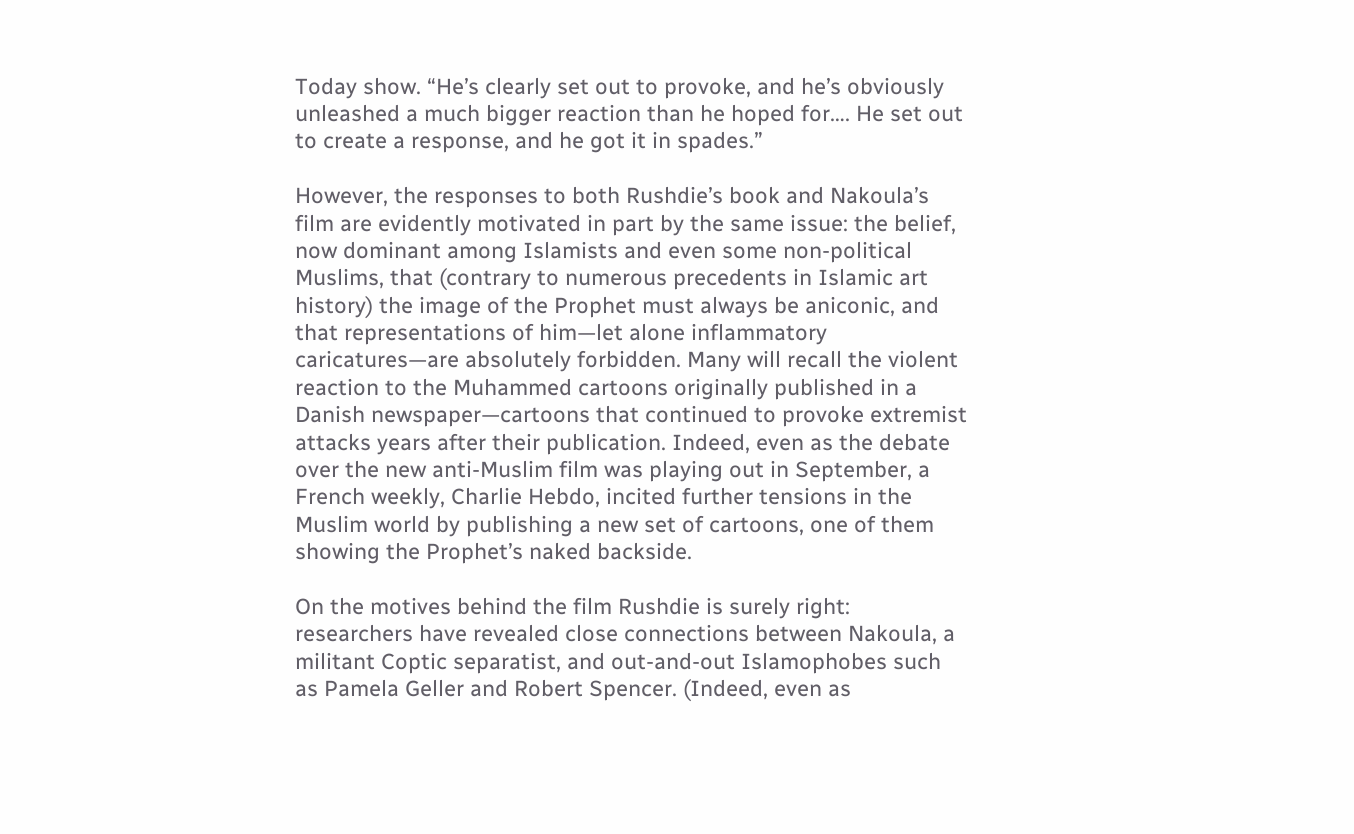Today show. “He’s clearly set out to provoke, and he’s obviously unleashed a much bigger reaction than he hoped for…. He set out to create a response, and he got it in spades.”

However, the responses to both Rushdie’s book and Nakoula’s film are evidently motivated in part by the same issue: the belief, now dominant among Islamists and even some non-political Muslims, that (contrary to numerous precedents in Islamic art history) the image of the Prophet must always be aniconic, and that representations of him—let alone inflammatory caricatures—are absolutely forbidden. Many will recall the violent reaction to the Muhammed cartoons originally published in a Danish newspaper—cartoons that continued to provoke extremist attacks years after their publication. Indeed, even as the debate over the new anti-Muslim film was playing out in September, a French weekly, Charlie Hebdo, incited further tensions in the Muslim world by publishing a new set of cartoons, one of them showing the Prophet’s naked backside.

On the motives behind the film Rushdie is surely right: researchers have revealed close connections between Nakoula, a militant Coptic separatist, and out-and-out Islamophobes such as Pamela Geller and Robert Spencer. (Indeed, even as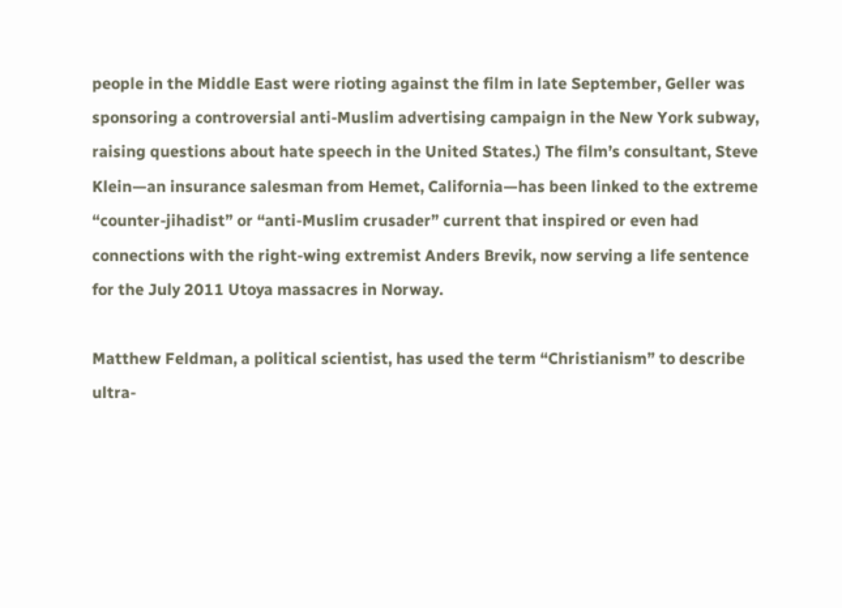people in the Middle East were rioting against the film in late September, Geller was sponsoring a controversial anti-Muslim advertising campaign in the New York subway, raising questions about hate speech in the United States.) The film’s consultant, Steve Klein—an insurance salesman from Hemet, California—has been linked to the extreme “counter-jihadist” or “anti-Muslim crusader” current that inspired or even had connections with the right-wing extremist Anders Brevik, now serving a life sentence for the July 2011 Utoya massacres in Norway.

Matthew Feldman, a political scientist, has used the term “Christianism” to describe ultra-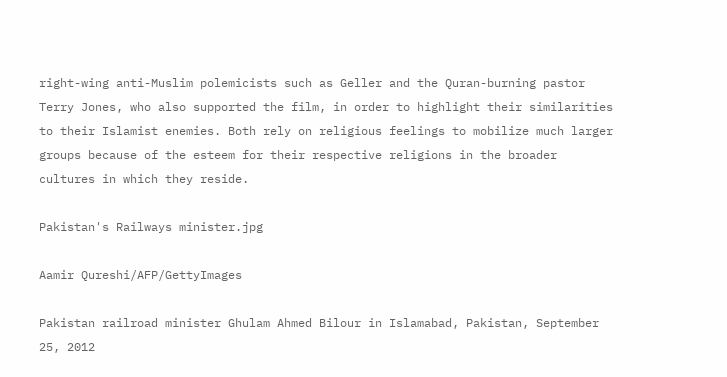right-wing anti-Muslim polemicists such as Geller and the Quran-burning pastor Terry Jones, who also supported the film, in order to highlight their similarities to their Islamist enemies. Both rely on religious feelings to mobilize much larger groups because of the esteem for their respective religions in the broader cultures in which they reside.

Pakistan's Railways minister.jpg

Aamir Qureshi/AFP/GettyImages

Pakistan railroad minister Ghulam Ahmed Bilour in Islamabad, Pakistan, September 25, 2012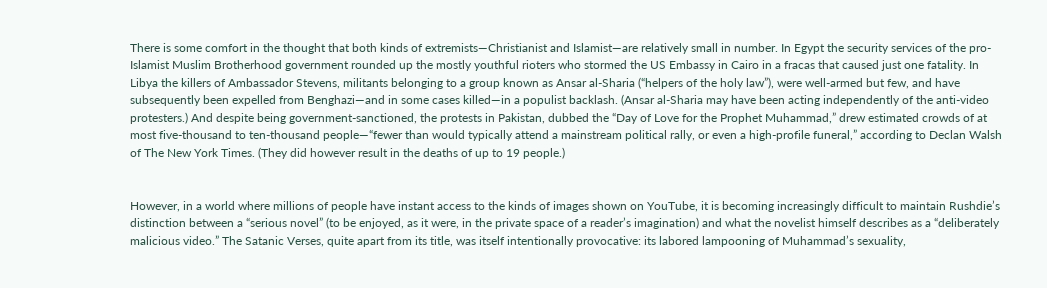There is some comfort in the thought that both kinds of extremists—Christianist and Islamist—are relatively small in number. In Egypt the security services of the pro-Islamist Muslim Brotherhood government rounded up the mostly youthful rioters who stormed the US Embassy in Cairo in a fracas that caused just one fatality. In Libya the killers of Ambassador Stevens, militants belonging to a group known as Ansar al-Sharia (“helpers of the holy law”), were well-armed but few, and have subsequently been expelled from Benghazi—and in some cases killed—in a populist backlash. (Ansar al-Sharia may have been acting independently of the anti-video protesters.) And despite being government-sanctioned, the protests in Pakistan, dubbed the “Day of Love for the Prophet Muhammad,” drew estimated crowds of at most five-thousand to ten-thousand people—“fewer than would typically attend a mainstream political rally, or even a high-profile funeral,” according to Declan Walsh of The New York Times. (They did however result in the deaths of up to 19 people.)


However, in a world where millions of people have instant access to the kinds of images shown on YouTube, it is becoming increasingly difficult to maintain Rushdie’s distinction between a “serious novel” (to be enjoyed, as it were, in the private space of a reader’s imagination) and what the novelist himself describes as a “deliberately malicious video.” The Satanic Verses, quite apart from its title, was itself intentionally provocative: its labored lampooning of Muhammad’s sexuality,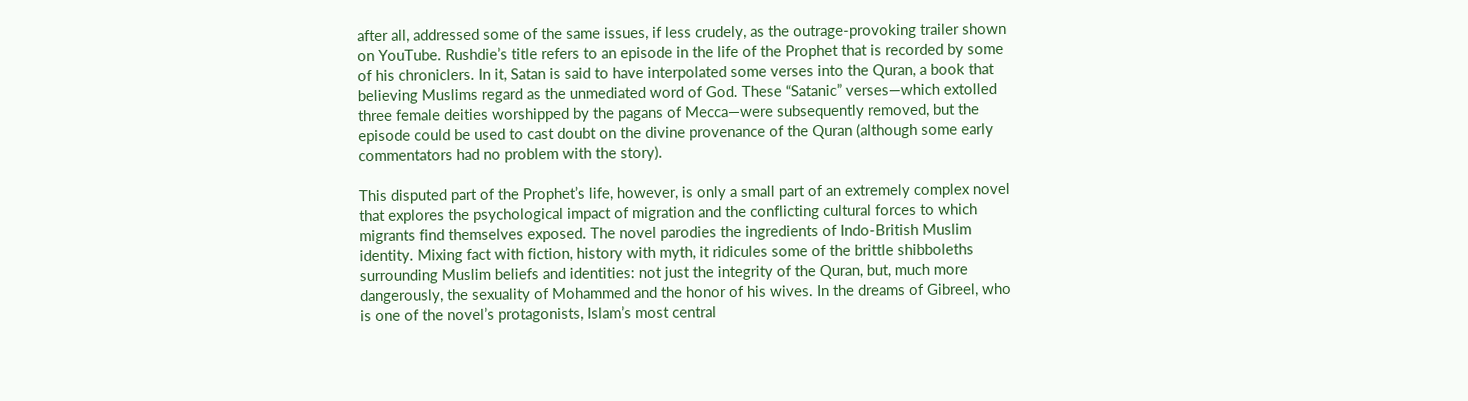after all, addressed some of the same issues, if less crudely, as the outrage-provoking trailer shown on YouTube. Rushdie’s title refers to an episode in the life of the Prophet that is recorded by some of his chroniclers. In it, Satan is said to have interpolated some verses into the Quran, a book that believing Muslims regard as the unmediated word of God. These “Satanic” verses—which extolled three female deities worshipped by the pagans of Mecca—were subsequently removed, but the episode could be used to cast doubt on the divine provenance of the Quran (although some early commentators had no problem with the story).

This disputed part of the Prophet’s life, however, is only a small part of an extremely complex novel that explores the psychological impact of migration and the conflicting cultural forces to which migrants find themselves exposed. The novel parodies the ingredients of Indo-British Muslim identity. Mixing fact with fiction, history with myth, it ridicules some of the brittle shibboleths surrounding Muslim beliefs and identities: not just the integrity of the Quran, but, much more dangerously, the sexuality of Mohammed and the honor of his wives. In the dreams of Gibreel, who is one of the novel’s protagonists, Islam’s most central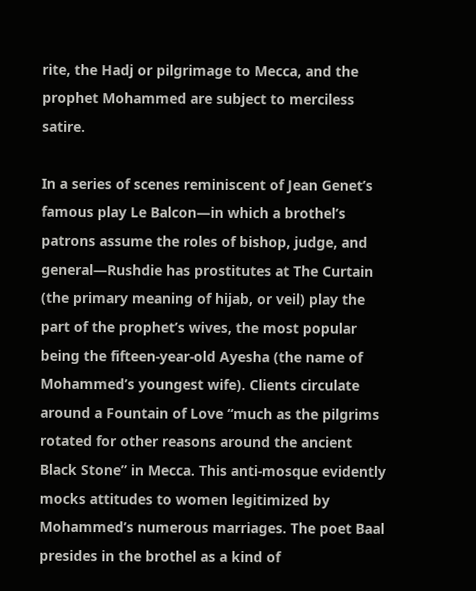rite, the Hadj or pilgrimage to Mecca, and the prophet Mohammed are subject to merciless satire.

In a series of scenes reminiscent of Jean Genet’s famous play Le Balcon—in which a brothel’s patrons assume the roles of bishop, judge, and general—Rushdie has prostitutes at The Curtain (the primary meaning of hijab, or veil) play the part of the prophet’s wives, the most popular being the fifteen-year-old Ayesha (the name of Mohammed’s youngest wife). Clients circulate around a Fountain of Love “much as the pilgrims rotated for other reasons around the ancient Black Stone” in Mecca. This anti-mosque evidently mocks attitudes to women legitimized by Mohammed’s numerous marriages. The poet Baal presides in the brothel as a kind of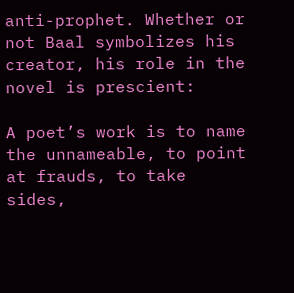anti-prophet. Whether or not Baal symbolizes his creator, his role in the novel is prescient:

A poet’s work is to name the unnameable, to point at frauds, to take sides,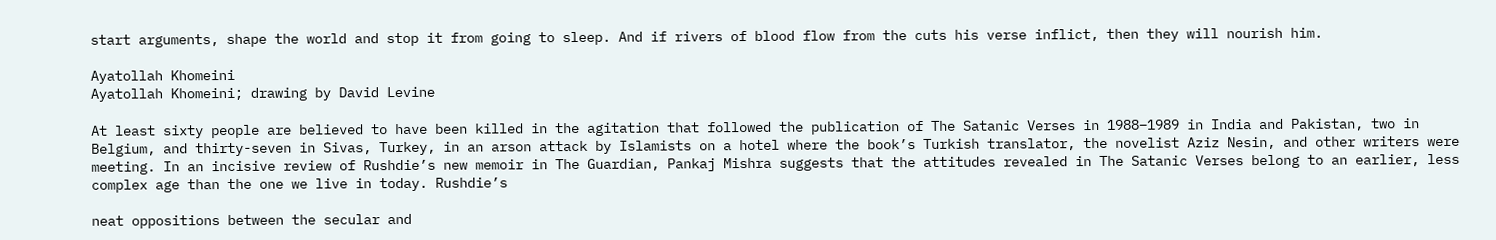start arguments, shape the world and stop it from going to sleep. And if rivers of blood flow from the cuts his verse inflict, then they will nourish him.

Ayatollah Khomeini
Ayatollah Khomeini; drawing by David Levine

At least sixty people are believed to have been killed in the agitation that followed the publication of The Satanic Verses in 1988–1989 in India and Pakistan, two in Belgium, and thirty-seven in Sivas, Turkey, in an arson attack by Islamists on a hotel where the book’s Turkish translator, the novelist Aziz Nesin, and other writers were meeting. In an incisive review of Rushdie’s new memoir in The Guardian, Pankaj Mishra suggests that the attitudes revealed in The Satanic Verses belong to an earlier, less complex age than the one we live in today. Rushdie’s

neat oppositions between the secular and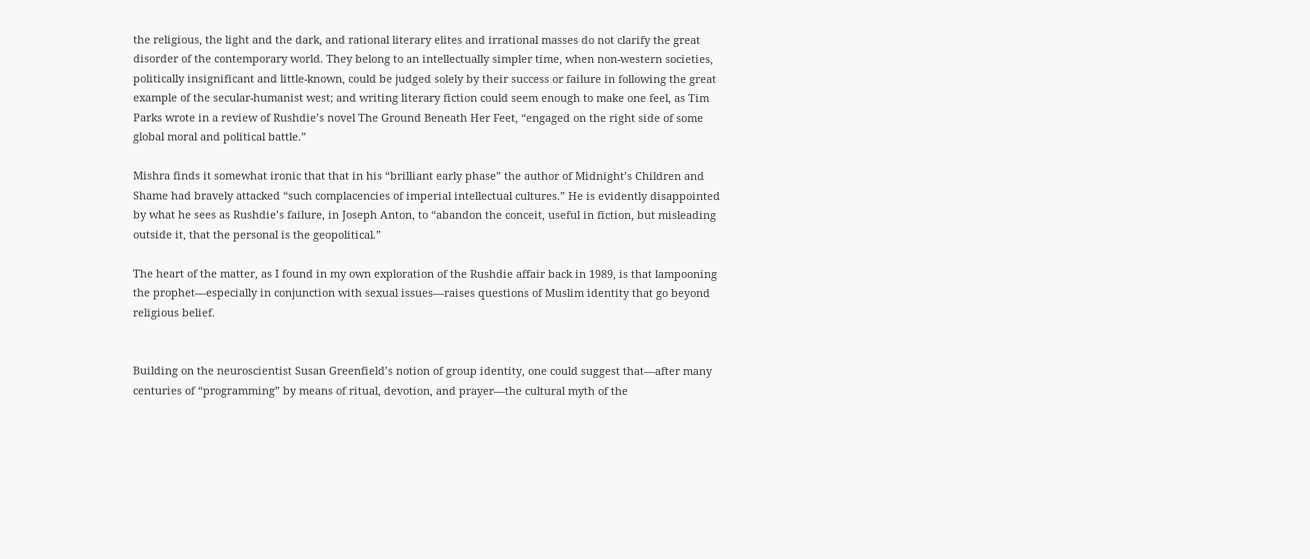the religious, the light and the dark, and rational literary elites and irrational masses do not clarify the great disorder of the contemporary world. They belong to an intellectually simpler time, when non-western societies, politically insignificant and little-known, could be judged solely by their success or failure in following the great example of the secular-humanist west; and writing literary fiction could seem enough to make one feel, as Tim Parks wrote in a review of Rushdie’s novel The Ground Beneath Her Feet, “engaged on the right side of some global moral and political battle.”

Mishra finds it somewhat ironic that that in his “brilliant early phase” the author of Midnight’s Children and Shame had bravely attacked “such complacencies of imperial intellectual cultures.” He is evidently disappointed by what he sees as Rushdie’s failure, in Joseph Anton, to “abandon the conceit, useful in fiction, but misleading outside it, that the personal is the geopolitical.”

The heart of the matter, as I found in my own exploration of the Rushdie affair back in 1989, is that lampooning the prophet—especially in conjunction with sexual issues—raises questions of Muslim identity that go beyond religious belief.


Building on the neuroscientist Susan Greenfield’s notion of group identity, one could suggest that—after many centuries of “programming” by means of ritual, devotion, and prayer—the cultural myth of the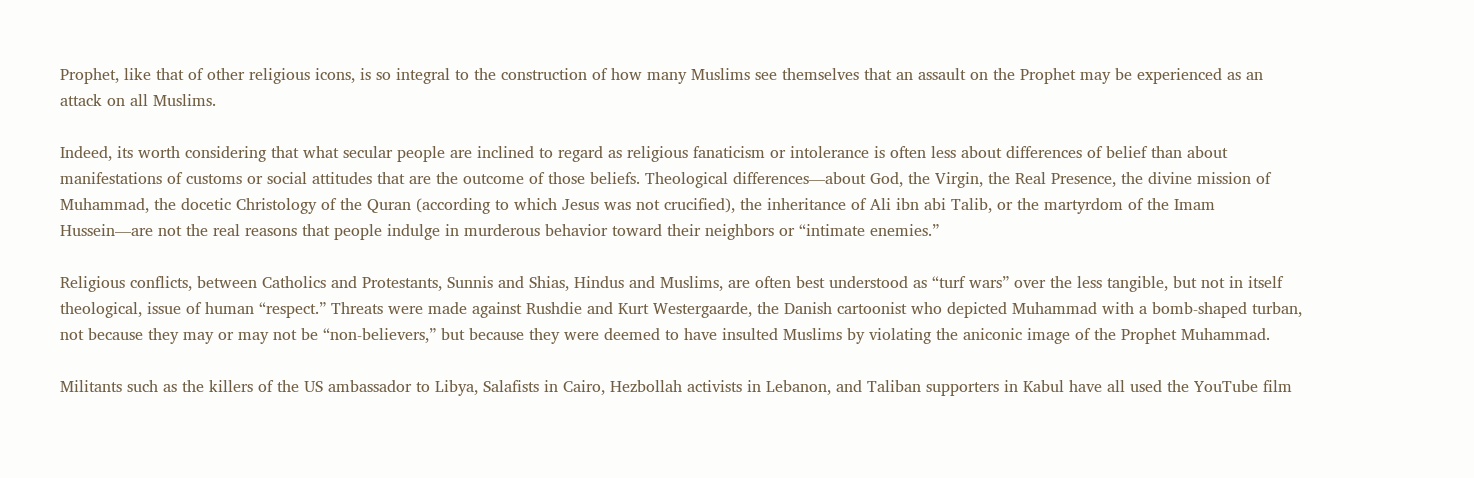Prophet, like that of other religious icons, is so integral to the construction of how many Muslims see themselves that an assault on the Prophet may be experienced as an attack on all Muslims.

Indeed, its worth considering that what secular people are inclined to regard as religious fanaticism or intolerance is often less about differences of belief than about manifestations of customs or social attitudes that are the outcome of those beliefs. Theological differences—about God, the Virgin, the Real Presence, the divine mission of Muhammad, the docetic Christology of the Quran (according to which Jesus was not crucified), the inheritance of Ali ibn abi Talib, or the martyrdom of the Imam Hussein—are not the real reasons that people indulge in murderous behavior toward their neighbors or “intimate enemies.”

Religious conflicts, between Catholics and Protestants, Sunnis and Shias, Hindus and Muslims, are often best understood as “turf wars” over the less tangible, but not in itself theological, issue of human “respect.” Threats were made against Rushdie and Kurt Westergaarde, the Danish cartoonist who depicted Muhammad with a bomb-shaped turban, not because they may or may not be “non-believers,” but because they were deemed to have insulted Muslims by violating the aniconic image of the Prophet Muhammad.

Militants such as the killers of the US ambassador to Libya, Salafists in Cairo, Hezbollah activists in Lebanon, and Taliban supporters in Kabul have all used the YouTube film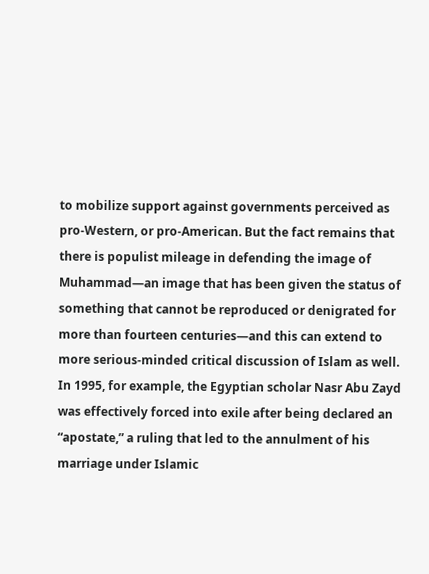to mobilize support against governments perceived as pro-Western, or pro-American. But the fact remains that there is populist mileage in defending the image of Muhammad—an image that has been given the status of something that cannot be reproduced or denigrated for more than fourteen centuries—and this can extend to more serious-minded critical discussion of Islam as well. In 1995, for example, the Egyptian scholar Nasr Abu Zayd was effectively forced into exile after being declared an “apostate,” a ruling that led to the annulment of his marriage under Islamic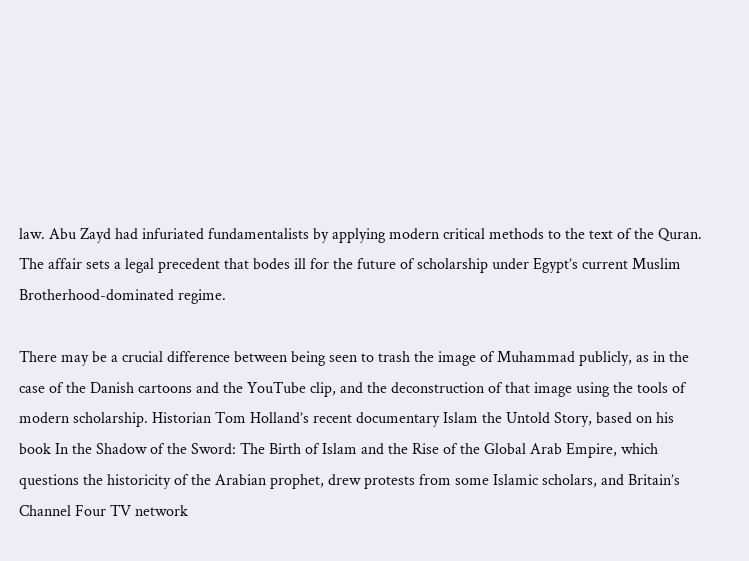law. Abu Zayd had infuriated fundamentalists by applying modern critical methods to the text of the Quran. The affair sets a legal precedent that bodes ill for the future of scholarship under Egypt’s current Muslim Brotherhood-dominated regime.

There may be a crucial difference between being seen to trash the image of Muhammad publicly, as in the case of the Danish cartoons and the YouTube clip, and the deconstruction of that image using the tools of modern scholarship. Historian Tom Holland’s recent documentary Islam the Untold Story, based on his book In the Shadow of the Sword: The Birth of Islam and the Rise of the Global Arab Empire, which questions the historicity of the Arabian prophet, drew protests from some Islamic scholars, and Britain’s Channel Four TV network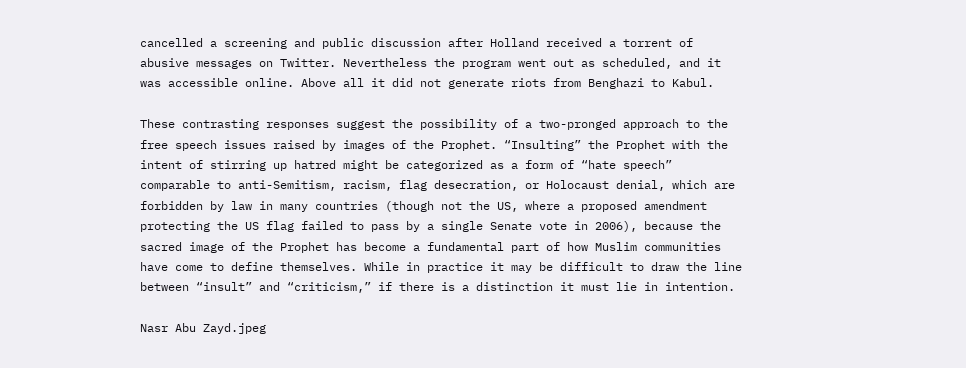cancelled a screening and public discussion after Holland received a torrent of abusive messages on Twitter. Nevertheless the program went out as scheduled, and it was accessible online. Above all it did not generate riots from Benghazi to Kabul.

These contrasting responses suggest the possibility of a two-pronged approach to the free speech issues raised by images of the Prophet. “Insulting” the Prophet with the intent of stirring up hatred might be categorized as a form of “hate speech” comparable to anti-Semitism, racism, flag desecration, or Holocaust denial, which are forbidden by law in many countries (though not the US, where a proposed amendment protecting the US flag failed to pass by a single Senate vote in 2006), because the sacred image of the Prophet has become a fundamental part of how Muslim communities have come to define themselves. While in practice it may be difficult to draw the line between “insult” and “criticism,” if there is a distinction it must lie in intention.

Nasr Abu Zayd.jpeg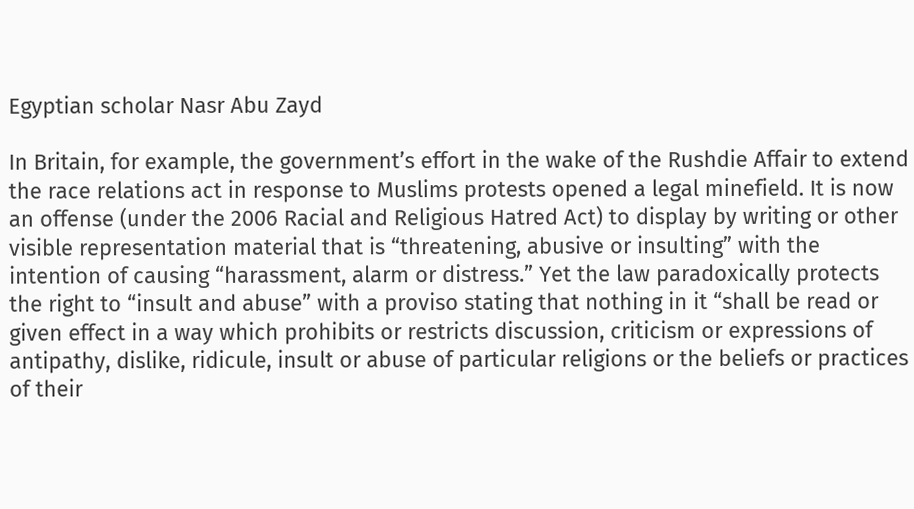Egyptian scholar Nasr Abu Zayd

In Britain, for example, the government’s effort in the wake of the Rushdie Affair to extend the race relations act in response to Muslims protests opened a legal minefield. It is now an offense (under the 2006 Racial and Religious Hatred Act) to display by writing or other visible representation material that is “threatening, abusive or insulting” with the intention of causing “harassment, alarm or distress.” Yet the law paradoxically protects the right to “insult and abuse” with a proviso stating that nothing in it “shall be read or given effect in a way which prohibits or restricts discussion, criticism or expressions of antipathy, dislike, ridicule, insult or abuse of particular religions or the beliefs or practices of their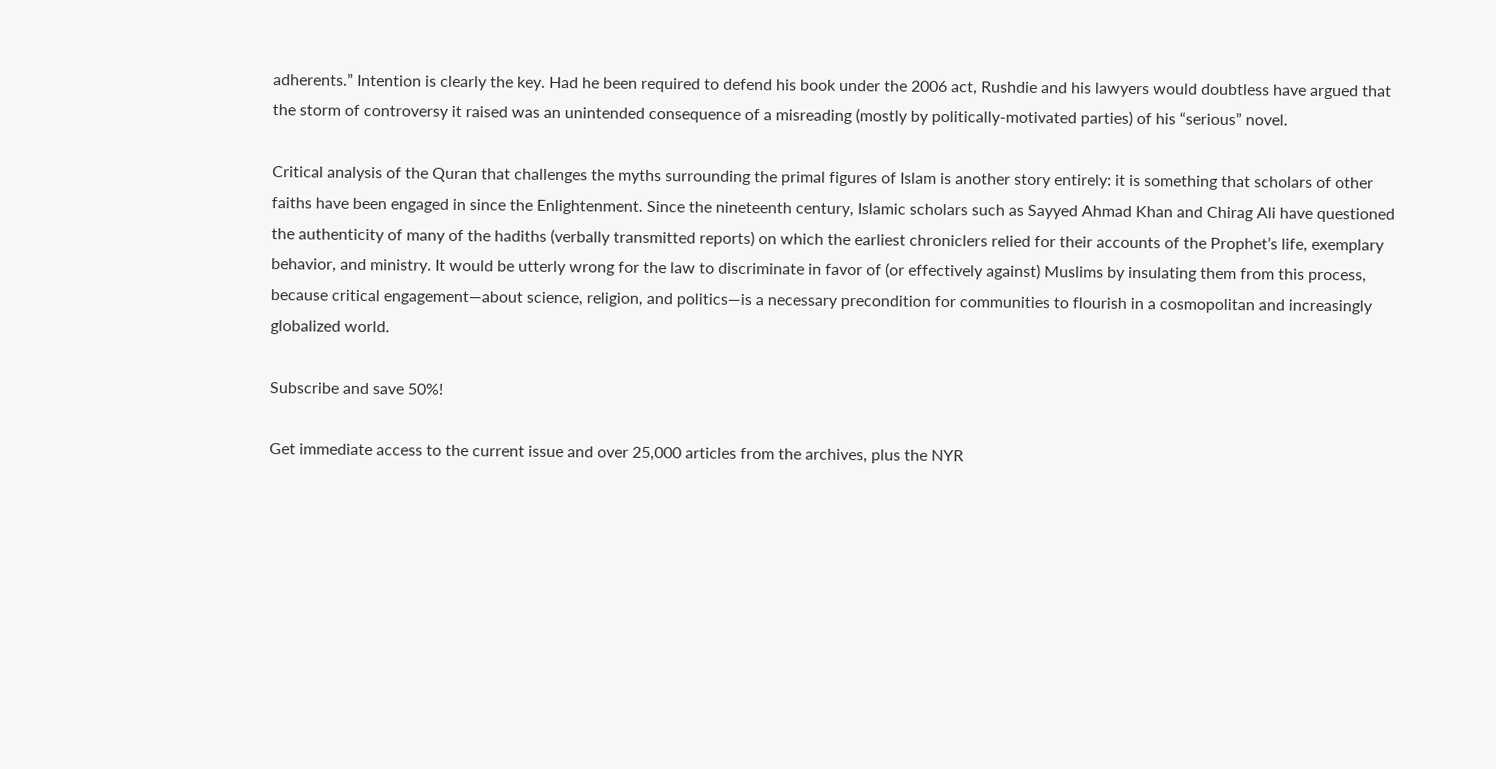adherents.” Intention is clearly the key. Had he been required to defend his book under the 2006 act, Rushdie and his lawyers would doubtless have argued that the storm of controversy it raised was an unintended consequence of a misreading (mostly by politically-motivated parties) of his “serious” novel.

Critical analysis of the Quran that challenges the myths surrounding the primal figures of Islam is another story entirely: it is something that scholars of other faiths have been engaged in since the Enlightenment. Since the nineteenth century, Islamic scholars such as Sayyed Ahmad Khan and Chirag Ali have questioned the authenticity of many of the hadiths (verbally transmitted reports) on which the earliest chroniclers relied for their accounts of the Prophet’s life, exemplary behavior, and ministry. It would be utterly wrong for the law to discriminate in favor of (or effectively against) Muslims by insulating them from this process, because critical engagement—about science, religion, and politics—is a necessary precondition for communities to flourish in a cosmopolitan and increasingly globalized world.

Subscribe and save 50%!

Get immediate access to the current issue and over 25,000 articles from the archives, plus the NYR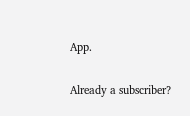App.

Already a subscriber?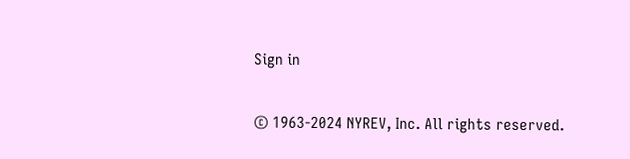Sign in

© 1963-2024 NYREV, Inc. All rights reserved.